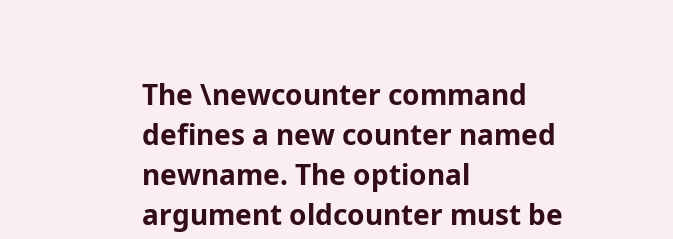The \newcounter command defines a new counter named newname. The optional argument oldcounter must be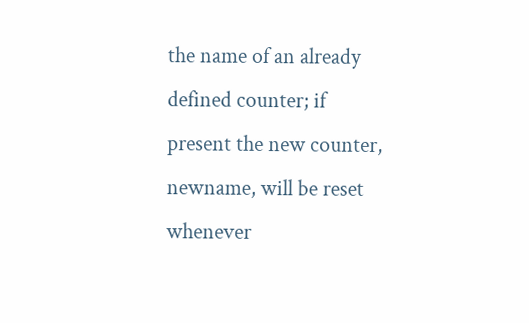the name of an already defined counter; if present the new counter, newname, will be reset whenever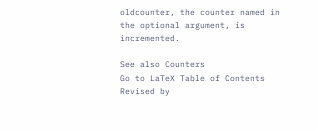oldcounter, the counter named in the optional argument, is incremented.

See also Counters
Go to LaTeX Table of Contents
Revised by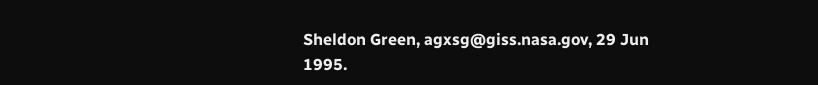Sheldon Green, agxsg@giss.nasa.gov, 29 Jun 1995.